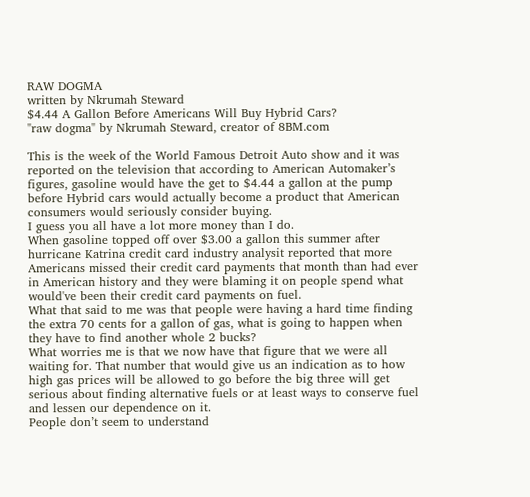RAW DOGMA                                                                       written by Nkrumah Steward
$4.44 A Gallon Before Americans Will Buy Hybrid Cars?
"raw dogma" by Nkrumah Steward, creator of 8BM.com

This is the week of the World Famous Detroit Auto show and it was reported on the television that according to American Automaker’s figures, gasoline would have the get to $4.44 a gallon at the pump before Hybrid cars would actually become a product that American consumers would seriously consider buying.
I guess you all have a lot more money than I do.
When gasoline topped off over $3.00 a gallon this summer after hurricane Katrina credit card industry analysit reported that more Americans missed their credit card payments that month than had ever in American history and they were blaming it on people spend what would've been their credit card payments on fuel.
What that said to me was that people were having a hard time finding the extra 70 cents for a gallon of gas, what is going to happen when they have to find another whole 2 bucks?
What worries me is that we now have that figure that we were all waiting for. That number that would give us an indication as to how high gas prices will be allowed to go before the big three will get serious about finding alternative fuels or at least ways to conserve fuel and lessen our dependence on it.
People don’t seem to understand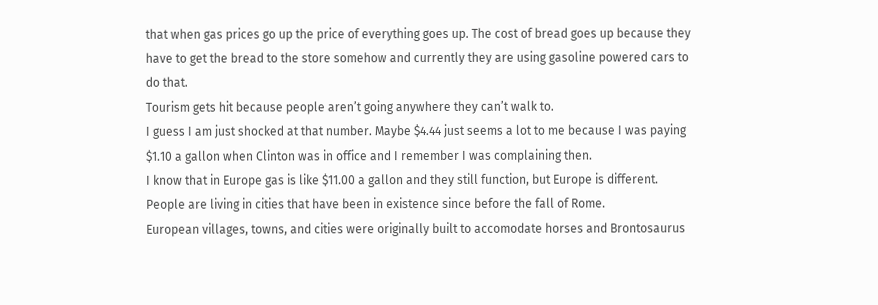that when gas prices go up the price of everything goes up. The cost of bread goes up because they have to get the bread to the store somehow and currently they are using gasoline powered cars to do that.
Tourism gets hit because people aren’t going anywhere they can’t walk to.
I guess I am just shocked at that number. Maybe $4.44 just seems a lot to me because I was paying $1.10 a gallon when Clinton was in office and I remember I was complaining then.
I know that in Europe gas is like $11.00 a gallon and they still function, but Europe is different. People are living in cities that have been in existence since before the fall of Rome.
European villages, towns, and cities were originally built to accomodate horses and Brontosaurus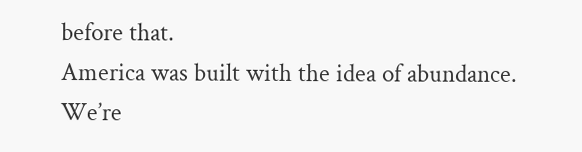before that.
America was built with the idea of abundance. We’re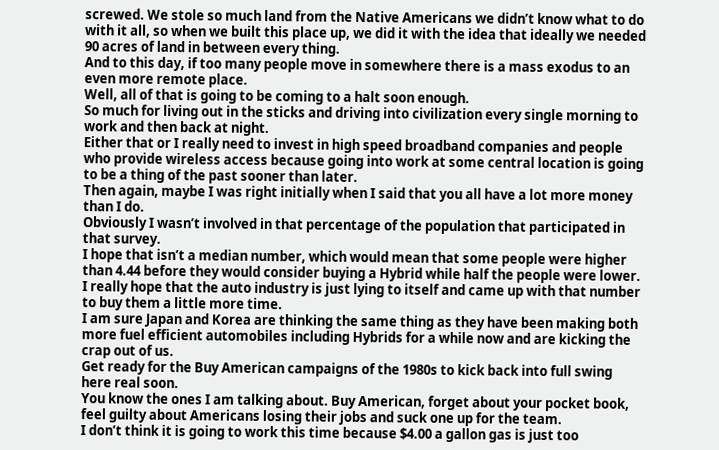screwed. We stole so much land from the Native Americans we didn’t know what to do with it all, so when we built this place up, we did it with the idea that ideally we needed 90 acres of land in between every thing.
And to this day, if too many people move in somewhere there is a mass exodus to an even more remote place.
Well, all of that is going to be coming to a halt soon enough.
So much for living out in the sticks and driving into civilization every single morning to work and then back at night.
Either that or I really need to invest in high speed broadband companies and people who provide wireless access because going into work at some central location is going to be a thing of the past sooner than later.
Then again, maybe I was right initially when I said that you all have a lot more money than I do.
Obviously I wasn’t involved in that percentage of the population that participated in that survey.
I hope that isn’t a median number, which would mean that some people were higher than 4.44 before they would consider buying a Hybrid while half the people were lower.
I really hope that the auto industry is just lying to itself and came up with that number to buy them a little more time.
I am sure Japan and Korea are thinking the same thing as they have been making both more fuel efficient automobiles including Hybrids for a while now and are kicking the crap out of us.
Get ready for the Buy American campaigns of the 1980s to kick back into full swing here real soon.
You know the ones I am talking about. Buy American, forget about your pocket book, feel guilty about Americans losing their jobs and suck one up for the team.
I don’t think it is going to work this time because $4.00 a gallon gas is just too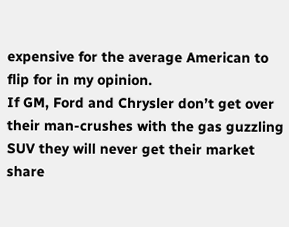expensive for the average American to flip for in my opinion.
If GM, Ford and Chrysler don’t get over their man-crushes with the gas guzzling SUV they will never get their market share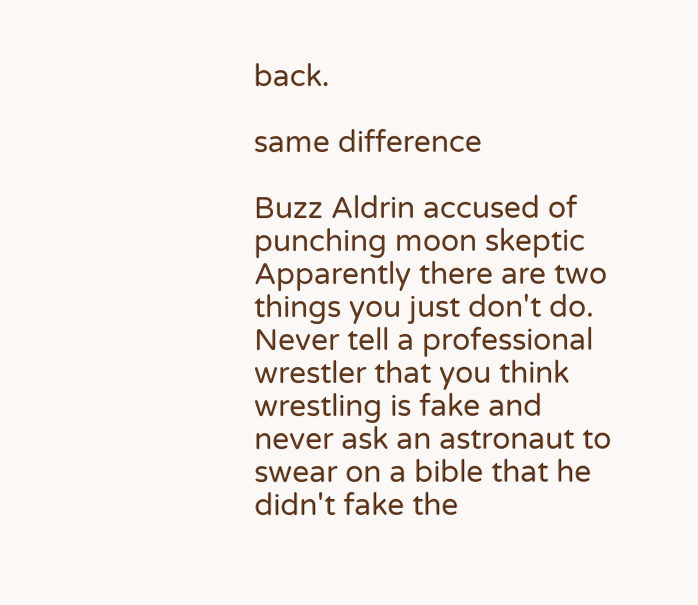back.

same difference

Buzz Aldrin accused of punching moon skeptic
Apparently there are two things you just don't do.
Never tell a professional wrestler that you think wrestling is fake and never ask an astronaut to swear on a bible that he didn't fake the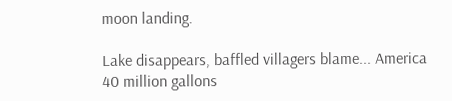moon landing.

Lake disappears, baffled villagers blame... America
40 million gallons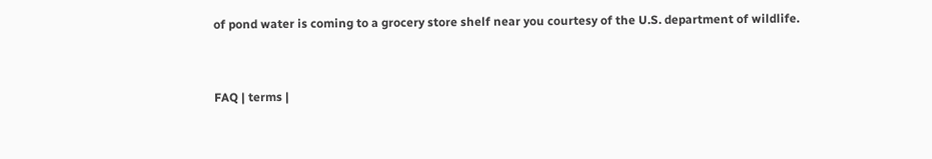of pond water is coming to a grocery store shelf near you courtesy of the U.S. department of wildlife.


FAQ | terms |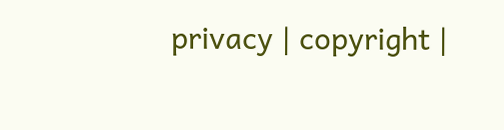privacy | copyright |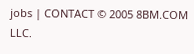jobs | CONTACT © 2005 8BM.COM LLC.